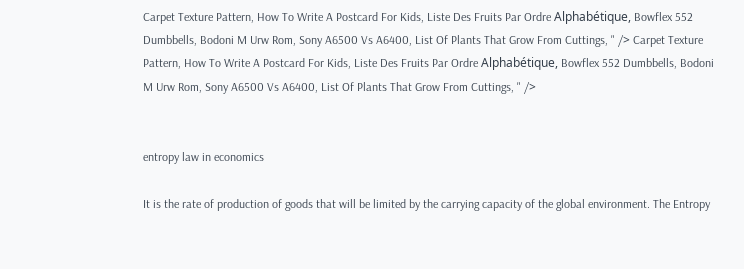Carpet Texture Pattern, How To Write A Postcard For Kids, Liste Des Fruits Par Ordre Alphabétique, Bowflex 552 Dumbbells, Bodoni M Urw Rom, Sony A6500 Vs A6400, List Of Plants That Grow From Cuttings, " /> Carpet Texture Pattern, How To Write A Postcard For Kids, Liste Des Fruits Par Ordre Alphabétique, Bowflex 552 Dumbbells, Bodoni M Urw Rom, Sony A6500 Vs A6400, List Of Plants That Grow From Cuttings, " />


entropy law in economics

It is the rate of production of goods that will be limited by the carrying capacity of the global environment. The Entropy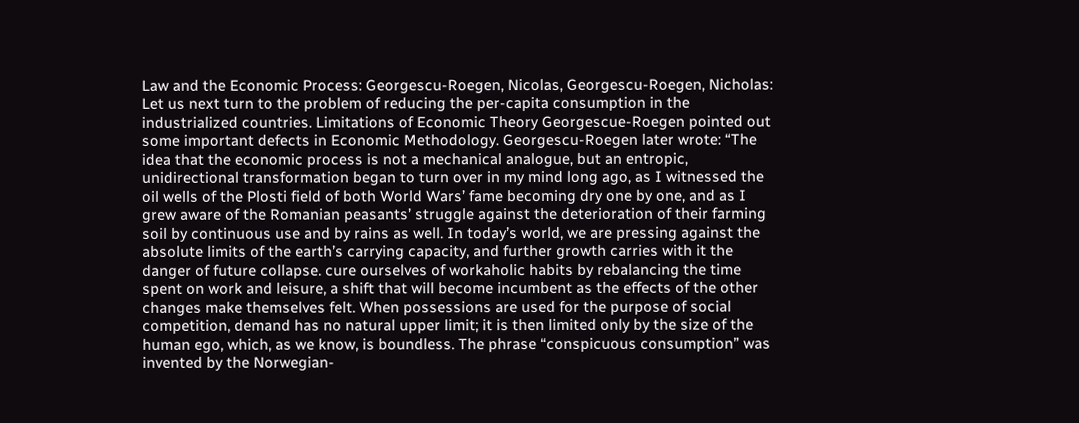Law and the Economic Process: Georgescu-Roegen, Nicolas, Georgescu-Roegen, Nicholas: Let us next turn to the problem of reducing the per-capita consumption in the industrialized countries. Limitations of Economic Theory Georgescue-Roegen pointed out some important defects in Economic Methodology. Georgescu-Roegen later wrote: “The idea that the economic process is not a mechanical analogue, but an entropic, unidirectional transformation began to turn over in my mind long ago, as I witnessed the oil wells of the Plosti field of both World Wars’ fame becoming dry one by one, and as I grew aware of the Romanian peasants’ struggle against the deterioration of their farming soil by continuous use and by rains as well. In today’s world, we are pressing against the absolute limits of the earth’s carrying capacity, and further growth carries with it the danger of future collapse. cure ourselves of workaholic habits by rebalancing the time spent on work and leisure, a shift that will become incumbent as the effects of the other changes make themselves felt. When possessions are used for the purpose of social competition, demand has no natural upper limit; it is then limited only by the size of the human ego, which, as we know, is boundless. The phrase “conspicuous consumption” was invented by the Norwegian-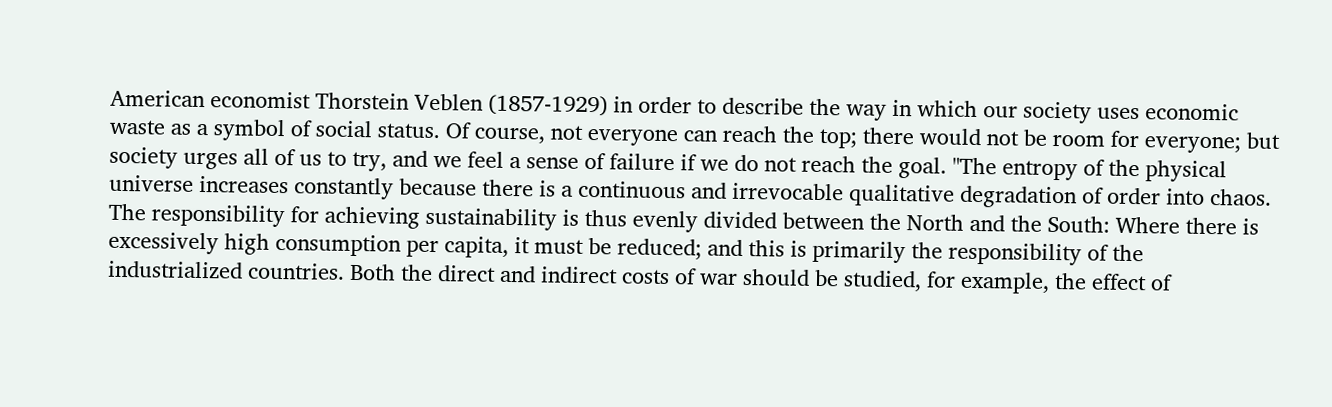American economist Thorstein Veblen (1857-1929) in order to describe the way in which our society uses economic waste as a symbol of social status. Of course, not everyone can reach the top; there would not be room for everyone; but society urges all of us to try, and we feel a sense of failure if we do not reach the goal. "The entropy of the physical universe increases constantly because there is a continuous and irrevocable qualitative degradation of order into chaos. The responsibility for achieving sustainability is thus evenly divided between the North and the South: Where there is excessively high consumption per capita, it must be reduced; and this is primarily the responsibility of the industrialized countries. Both the direct and indirect costs of war should be studied, for example, the effect of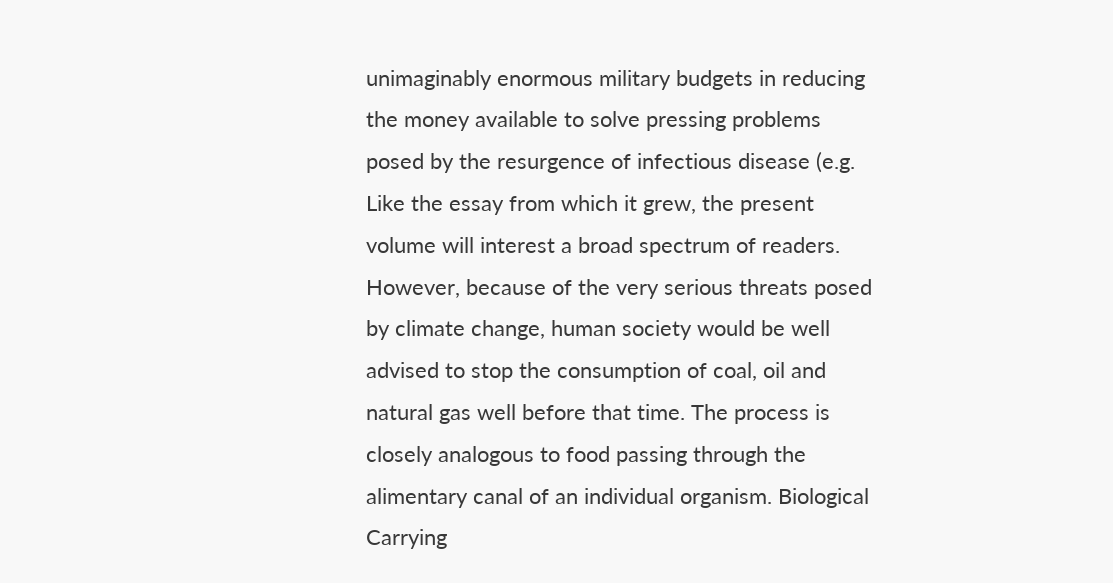unimaginably enormous military budgets in reducing the money available to solve pressing problems posed by the resurgence of infectious disease (e.g. Like the essay from which it grew, the present volume will interest a broad spectrum of readers. However, because of the very serious threats posed by climate change, human society would be well advised to stop the consumption of coal, oil and natural gas well before that time. The process is closely analogous to food passing through the alimentary canal of an individual organism. Biological Carrying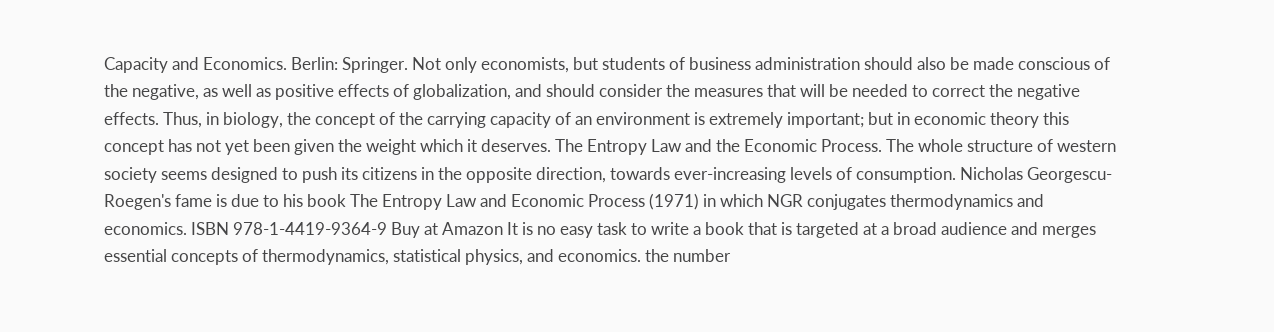Capacity and Economics. Berlin: Springer. Not only economists, but students of business administration should also be made conscious of the negative, as well as positive effects of globalization, and should consider the measures that will be needed to correct the negative effects. Thus, in biology, the concept of the carrying capacity of an environment is extremely important; but in economic theory this concept has not yet been given the weight which it deserves. The Entropy Law and the Economic Process. The whole structure of western society seems designed to push its citizens in the opposite direction, towards ever-increasing levels of consumption. Nicholas Georgescu-Roegen's fame is due to his book The Entropy Law and Economic Process (1971) in which NGR conjugates thermodynamics and economics. ISBN 978-1-4419-9364-9 Buy at Amazon It is no easy task to write a book that is targeted at a broad audience and merges essential concepts of thermodynamics, statistical physics, and economics. the number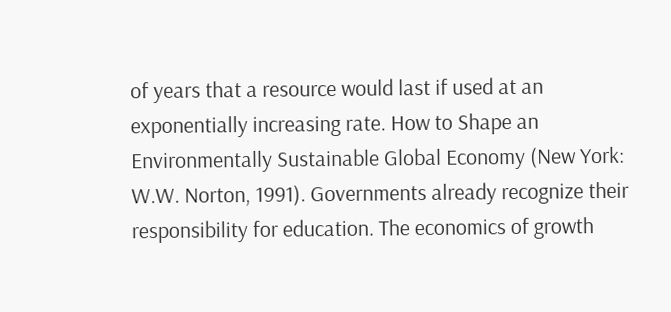of years that a resource would last if used at an exponentially increasing rate. How to Shape an Environmentally Sustainable Global Economy (New York: W.W. Norton, 1991). Governments already recognize their responsibility for education. The economics of growth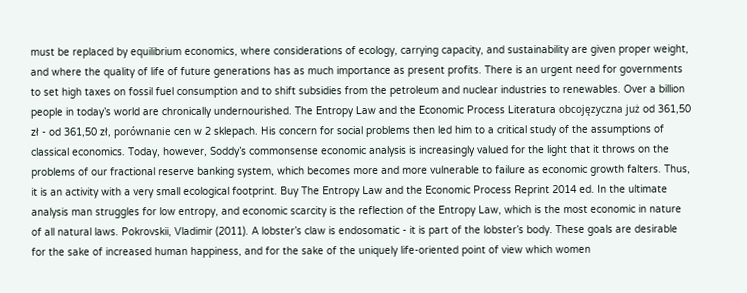must be replaced by equilibrium economics, where considerations of ecology, carrying capacity, and sustainability are given proper weight, and where the quality of life of future generations has as much importance as present profits. There is an urgent need for governments to set high taxes on fossil fuel consumption and to shift subsidies from the petroleum and nuclear industries to renewables. Over a billion people in today’s world are chronically undernourished. The Entropy Law and the Economic Process Literatura obcojęzyczna już od 361,50 zł - od 361,50 zł, porównanie cen w 2 sklepach. His concern for social problems then led him to a critical study of the assumptions of classical economics. Today, however, Soddy’s commonsense economic analysis is increasingly valued for the light that it throws on the problems of our fractional reserve banking system, which becomes more and more vulnerable to failure as economic growth falters. Thus, it is an activity with a very small ecological footprint. Buy The Entropy Law and the Economic Process Reprint 2014 ed. In the ultimate analysis man struggles for low entropy, and economic scarcity is the reflection of the Entropy Law, which is the most economic in nature of all natural laws. Pokrovskii, Vladimir (2011). A lobster’s claw is endosomatic - it is part of the lobster’s body. These goals are desirable for the sake of increased human happiness, and for the sake of the uniquely life-oriented point of view which women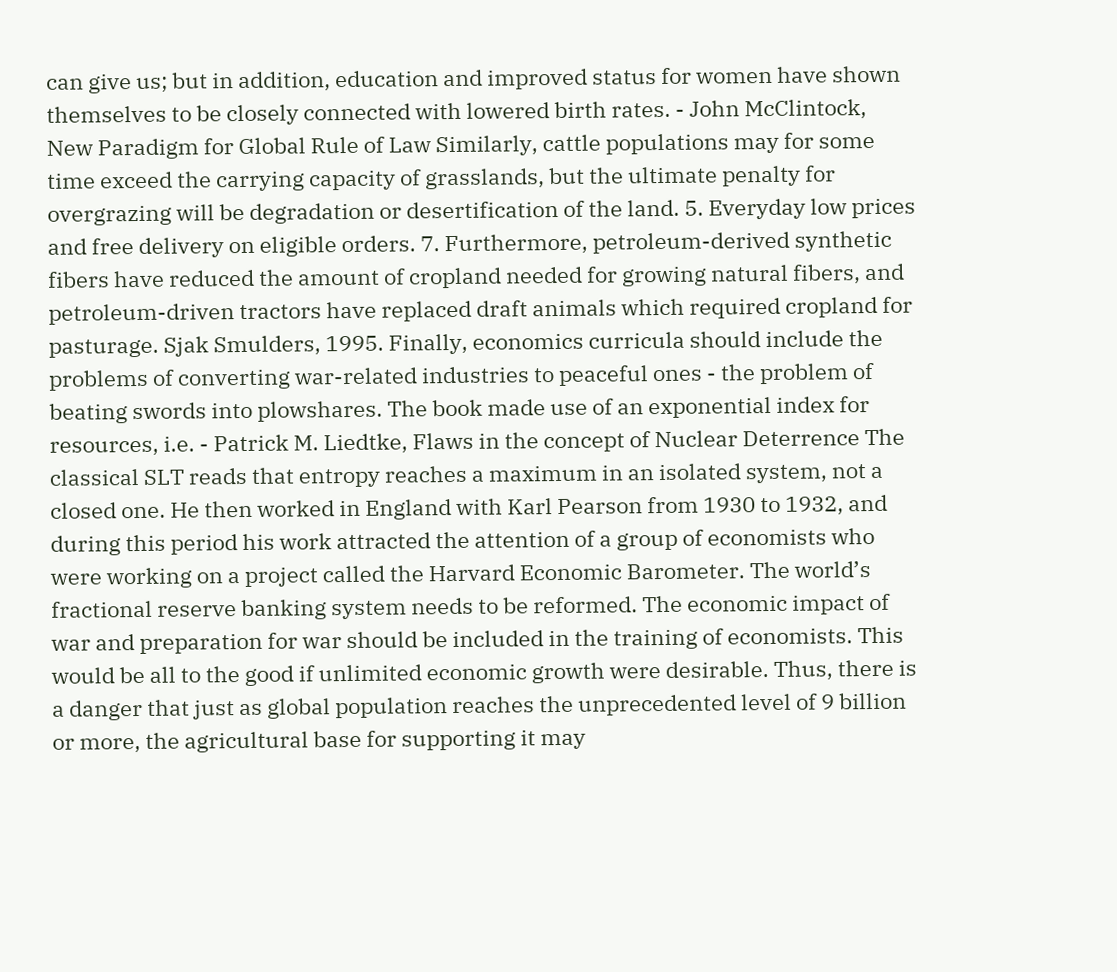can give us; but in addition, education and improved status for women have shown themselves to be closely connected with lowered birth rates. - John McClintock, New Paradigm for Global Rule of Law Similarly, cattle populations may for some time exceed the carrying capacity of grasslands, but the ultimate penalty for overgrazing will be degradation or desertification of the land. 5. Everyday low prices and free delivery on eligible orders. 7. Furthermore, petroleum-derived synthetic fibers have reduced the amount of cropland needed for growing natural fibers, and petroleum-driven tractors have replaced draft animals which required cropland for pasturage. Sjak Smulders, 1995. Finally, economics curricula should include the problems of converting war-related industries to peaceful ones - the problem of beating swords into plowshares. The book made use of an exponential index for resources, i.e. - Patrick M. Liedtke, Flaws in the concept of Nuclear Deterrence The classical SLT reads that entropy reaches a maximum in an isolated system, not a closed one. He then worked in England with Karl Pearson from 1930 to 1932, and during this period his work attracted the attention of a group of economists who were working on a project called the Harvard Economic Barometer. The world’s fractional reserve banking system needs to be reformed. The economic impact of war and preparation for war should be included in the training of economists. This would be all to the good if unlimited economic growth were desirable. Thus, there is a danger that just as global population reaches the unprecedented level of 9 billion or more, the agricultural base for supporting it may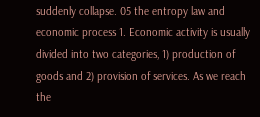suddenly collapse. 05 the entropy law and economic process 1. Economic activity is usually divided into two categories, 1) production of goods and 2) provision of services. As we reach the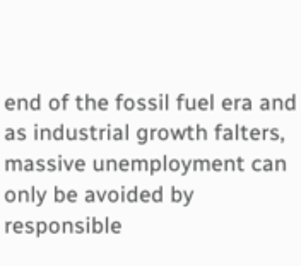end of the fossil fuel era and as industrial growth falters, massive unemployment can only be avoided by responsible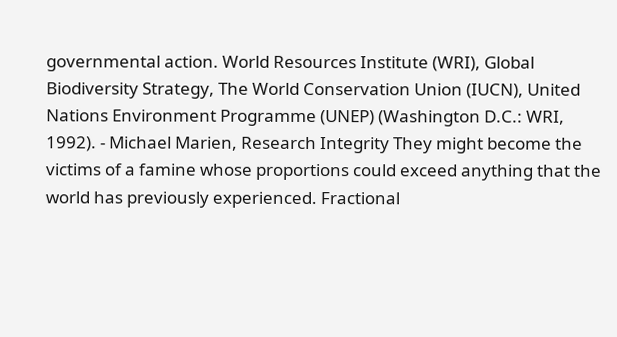governmental action. World Resources Institute (WRI), Global Biodiversity Strategy, The World Conservation Union (IUCN), United Nations Environment Programme (UNEP) (Washington D.C.: WRI, 1992). - Michael Marien, Research Integrity They might become the victims of a famine whose proportions could exceed anything that the world has previously experienced. Fractional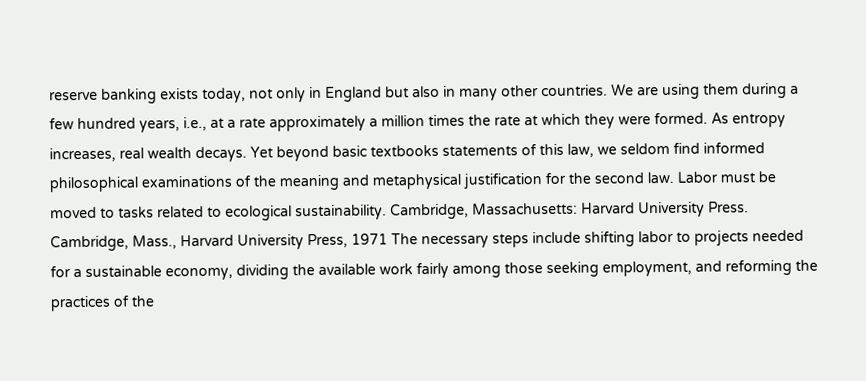reserve banking exists today, not only in England but also in many other countries. We are using them during a few hundred years, i.e., at a rate approximately a million times the rate at which they were formed. As entropy increases, real wealth decays. Yet beyond basic textbooks statements of this law, we seldom find informed philosophical examinations of the meaning and metaphysical justification for the second law. Labor must be moved to tasks related to ecological sustainability. Cambridge, Massachusetts: Harvard University Press. Cambridge, Mass., Harvard University Press, 1971 The necessary steps include shifting labor to projects needed for a sustainable economy, dividing the available work fairly among those seeking employment, and reforming the practices of the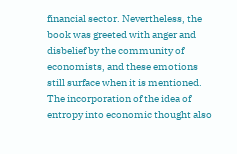financial sector. Nevertheless, the book was greeted with anger and disbelief by the community of economists, and these emotions still surface when it is mentioned. The incorporation of the idea of entropy into economic thought also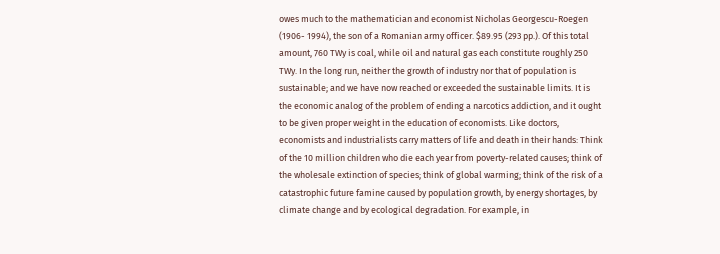owes much to the mathematician and economist Nicholas Georgescu-Roegen (1906- 1994), the son of a Romanian army officer. $89.95 (293 pp.). Of this total amount, 760 TWy is coal, while oil and natural gas each constitute roughly 250 TWy. In the long run, neither the growth of industry nor that of population is sustainable; and we have now reached or exceeded the sustainable limits. It is the economic analog of the problem of ending a narcotics addiction, and it ought to be given proper weight in the education of economists. Like doctors, economists and industrialists carry matters of life and death in their hands: Think of the 10 million children who die each year from poverty-related causes; think of the wholesale extinction of species; think of global warming; think of the risk of a catastrophic future famine caused by population growth, by energy shortages, by climate change and by ecological degradation. For example, in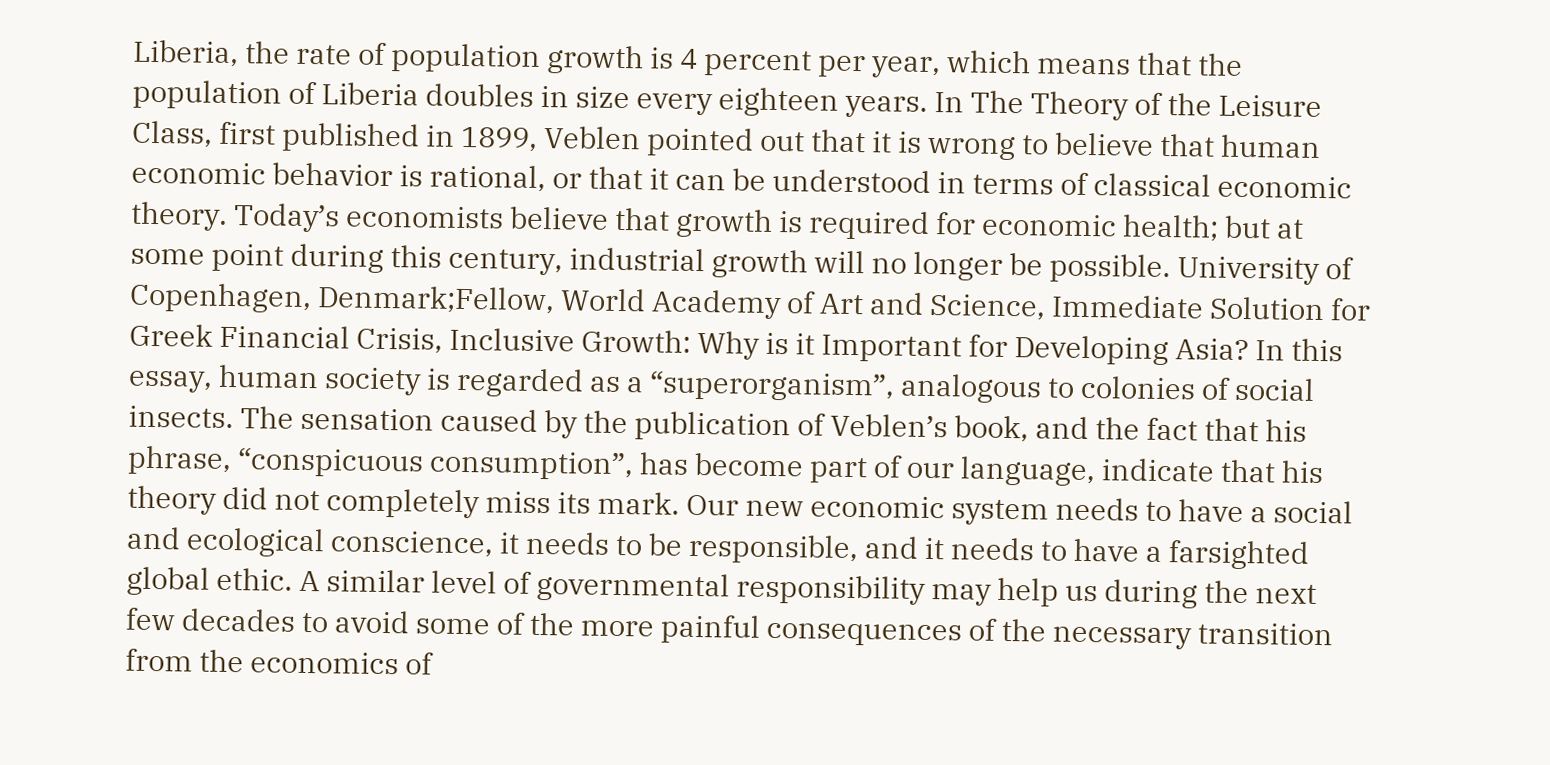Liberia, the rate of population growth is 4 percent per year, which means that the population of Liberia doubles in size every eighteen years. In The Theory of the Leisure Class, first published in 1899, Veblen pointed out that it is wrong to believe that human economic behavior is rational, or that it can be understood in terms of classical economic theory. Today’s economists believe that growth is required for economic health; but at some point during this century, industrial growth will no longer be possible. University of Copenhagen, Denmark;Fellow, World Academy of Art and Science, Immediate Solution for Greek Financial Crisis, Inclusive Growth: Why is it Important for Developing Asia? In this essay, human society is regarded as a “superorganism”, analogous to colonies of social insects. The sensation caused by the publication of Veblen’s book, and the fact that his phrase, “conspicuous consumption”, has become part of our language, indicate that his theory did not completely miss its mark. Our new economic system needs to have a social and ecological conscience, it needs to be responsible, and it needs to have a farsighted global ethic. A similar level of governmental responsibility may help us during the next few decades to avoid some of the more painful consequences of the necessary transition from the economics of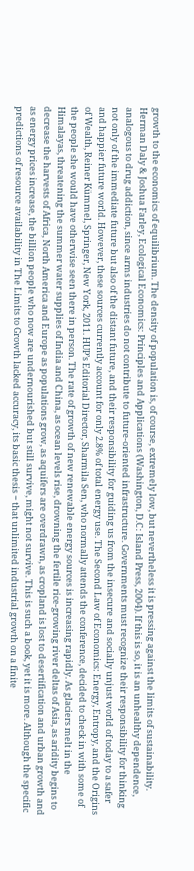growth to the economics of equilibrium. The density of population is, of course, extremely low, but nevertheless it is pressing against the limits of sustainability. Herman Daly & Joshua Farley, Ecological Economics: Principles and Applications (Washington, D.C: Island Press, 2004). If this is so, it is an unhealthy dependence, analogous to drug addiction, since arms industries do not contribute to future-oriented infrastructure. Governments must recognize their responsibility for thinking not only of the immediate future but also of the distant future, and their responsibility for guiding us from the insecure and socially unjust world of today to a safer and happier future world. However, these sources currently account for only 2.8% of total energy use. The Second Law of Economics: Energy, Entropy, and the Origins of Wealth, Reiner Kümmel, Springer, New York, 2011. HUP’s Editorial Director, Sharmila Sen, who normally attends the conference, decided to check in with some of the people she would have otherwise seen there in person. The rate of growth of new renewable energy sources is increasing rapidly. As glaciers melt in the Himalayas, threatening the summer water supplies of India and China, as ocean levels rise, drowning the fertile rice-growing river deltas of Asia, as aridity begins to decrease the harvests of Africa, North America and Europe as populations grow, as aquifers are overdrawn, as cropland is lost to desertification and urban growth and as energy prices increase, the billion people who now are undernourished but still survive, might not survive. This is such a book, yet it is more. Although the specific predictions of resource availability in The Limits to Growth lacked accuracy, its basic thesis − that unlimited industrial growth on a finite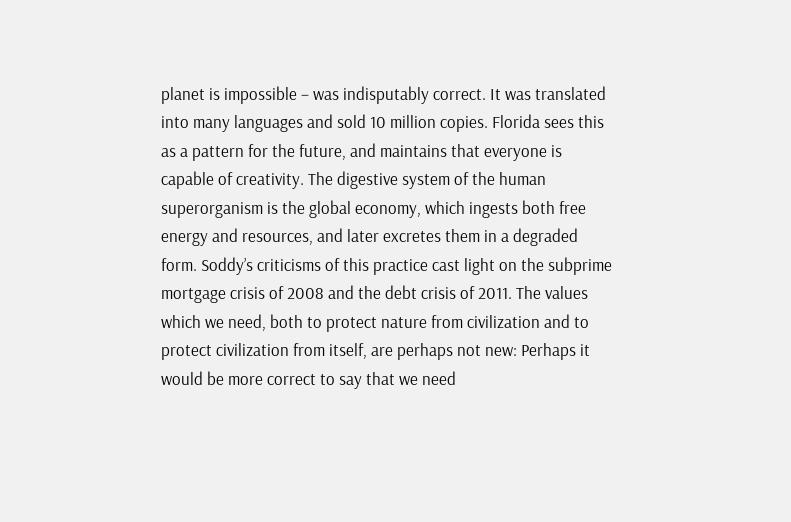planet is impossible − was indisputably correct. It was translated into many languages and sold 10 million copies. Florida sees this as a pattern for the future, and maintains that everyone is capable of creativity. The digestive system of the human superorganism is the global economy, which ingests both free energy and resources, and later excretes them in a degraded form. Soddy’s criticisms of this practice cast light on the subprime mortgage crisis of 2008 and the debt crisis of 2011. The values which we need, both to protect nature from civilization and to protect civilization from itself, are perhaps not new: Perhaps it would be more correct to say that we need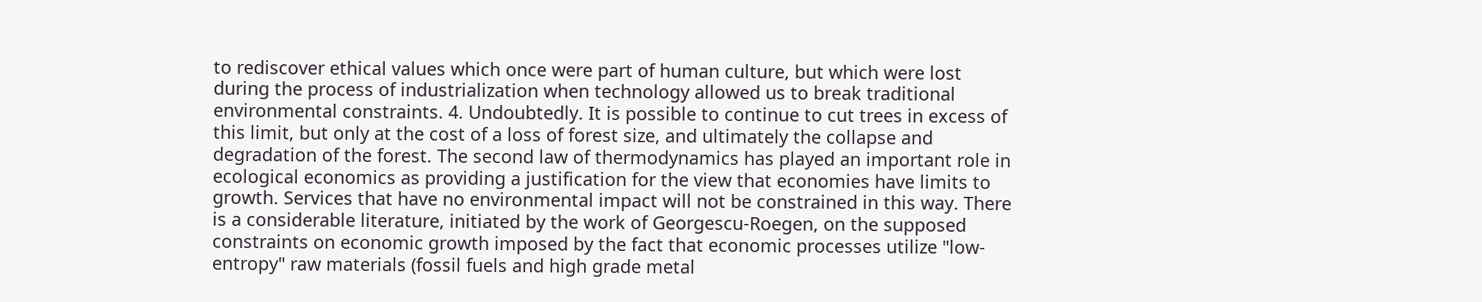to rediscover ethical values which once were part of human culture, but which were lost during the process of industrialization when technology allowed us to break traditional environmental constraints. 4. Undoubtedly. It is possible to continue to cut trees in excess of this limit, but only at the cost of a loss of forest size, and ultimately the collapse and degradation of the forest. The second law of thermodynamics has played an important role in ecological economics as providing a justification for the view that economies have limits to growth. Services that have no environmental impact will not be constrained in this way. There is a considerable literature, initiated by the work of Georgescu-Roegen, on the supposed constraints on economic growth imposed by the fact that economic processes utilize "low-entropy" raw materials (fossil fuels and high grade metal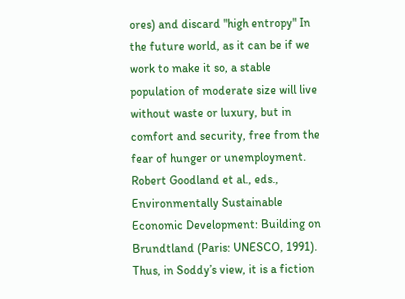ores) and discard "high entropy" In the future world, as it can be if we work to make it so, a stable population of moderate size will live without waste or luxury, but in comfort and security, free from the fear of hunger or unemployment. Robert Goodland et al., eds., Environmentally Sustainable Economic Development: Building on Brundtland (Paris: UNESCO, 1991). Thus, in Soddy’s view, it is a fiction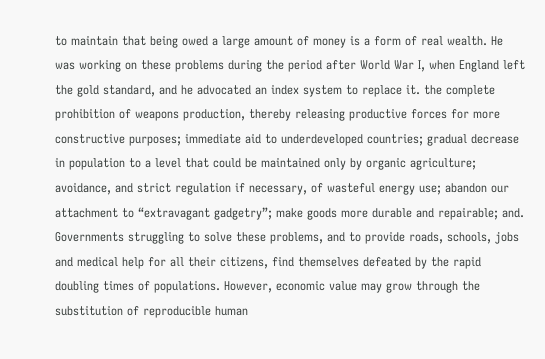to maintain that being owed a large amount of money is a form of real wealth. He was working on these problems during the period after World War I, when England left the gold standard, and he advocated an index system to replace it. the complete prohibition of weapons production, thereby releasing productive forces for more constructive purposes; immediate aid to underdeveloped countries; gradual decrease in population to a level that could be maintained only by organic agriculture; avoidance, and strict regulation if necessary, of wasteful energy use; abandon our attachment to “extravagant gadgetry”; make goods more durable and repairable; and. Governments struggling to solve these problems, and to provide roads, schools, jobs and medical help for all their citizens, find themselves defeated by the rapid doubling times of populations. However, economic value may grow through the substitution of reproducible human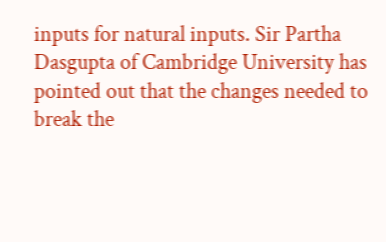inputs for natural inputs. Sir Partha Dasgupta of Cambridge University has pointed out that the changes needed to break the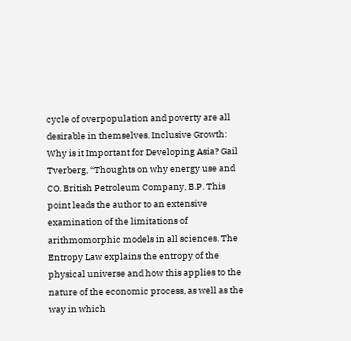cycle of overpopulation and poverty are all desirable in themselves. Inclusive Growth: Why is it Important for Developing Asia? Gail Tverberg, “Thoughts on why energy use and CO. British Petroleum Company, B.P. This point leads the author to an extensive examination of the limitations of arithmomorphic models in all sciences. The Entropy Law explains the entropy of the physical universe and how this applies to the nature of the economic process, as well as the way in which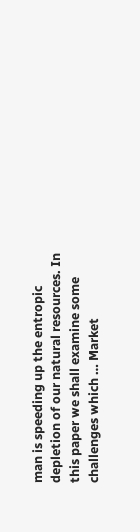man is speeding up the entropic depletion of our natural resources. In this paper we shall examine some challenges which … Market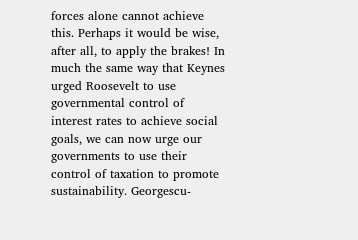forces alone cannot achieve this. Perhaps it would be wise, after all, to apply the brakes! In much the same way that Keynes urged Roosevelt to use governmental control of interest rates to achieve social goals, we can now urge our governments to use their control of taxation to promote sustainability. Georgescu-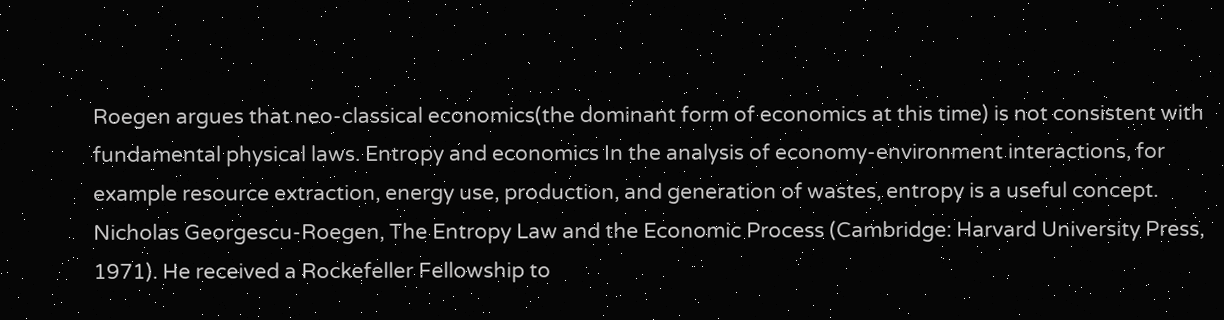Roegen argues that neo-classical economics(the dominant form of economics at this time) is not consistent with fundamental physical laws. Entropy and economics In the analysis of economy-environment interactions, for example resource extraction, energy use, production, and generation of wastes, entropy is a useful concept. Nicholas Georgescu-Roegen, The Entropy Law and the Economic Process (Cambridge: Harvard University Press, 1971). He received a Rockefeller Fellowship to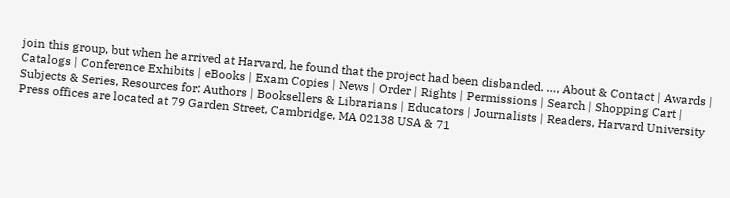join this group, but when he arrived at Harvard, he found that the project had been disbanded. …, About & Contact | Awards | Catalogs | Conference Exhibits | eBooks | Exam Copies | News | Order | Rights | Permissions | Search | Shopping Cart | Subjects & Series, Resources for: Authors | Booksellers & Librarians | Educators | Journalists | Readers, Harvard University Press offices are located at 79 Garden Street, Cambridge, MA 02138 USA & 71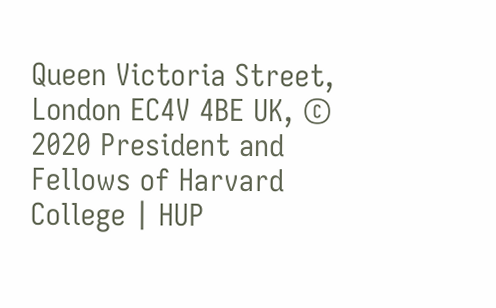Queen Victoria Street, London EC4V 4BE UK, © 2020 President and Fellows of Harvard College | HUP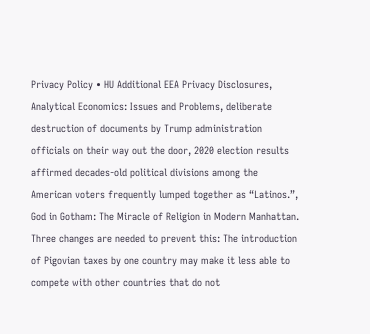Privacy Policy • HU Additional EEA Privacy Disclosures, Analytical Economics: Issues and Problems, deliberate destruction of documents by Trump administration officials on their way out the door, 2020 election results affirmed decades-old political divisions among the American voters frequently lumped together as “Latinos.”, God in Gotham: The Miracle of Religion in Modern Manhattan. Three changes are needed to prevent this: The introduction of Pigovian taxes by one country may make it less able to compete with other countries that do not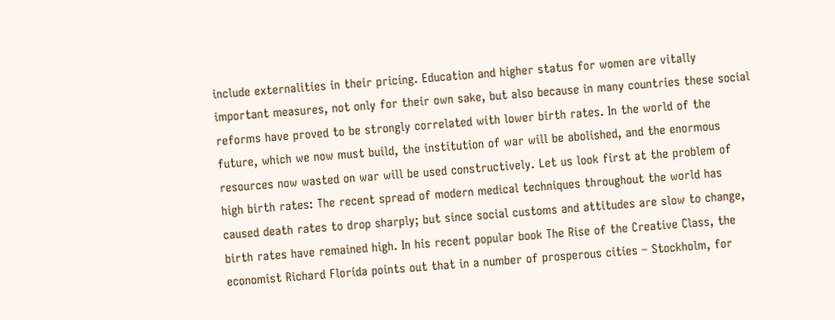include externalities in their pricing. Education and higher status for women are vitally important measures, not only for their own sake, but also because in many countries these social reforms have proved to be strongly correlated with lower birth rates. In the world of the future, which we now must build, the institution of war will be abolished, and the enormous resources now wasted on war will be used constructively. Let us look first at the problem of high birth rates: The recent spread of modern medical techniques throughout the world has caused death rates to drop sharply; but since social customs and attitudes are slow to change, birth rates have remained high. In his recent popular book The Rise of the Creative Class, the economist Richard Florida points out that in a number of prosperous cities – Stockholm, for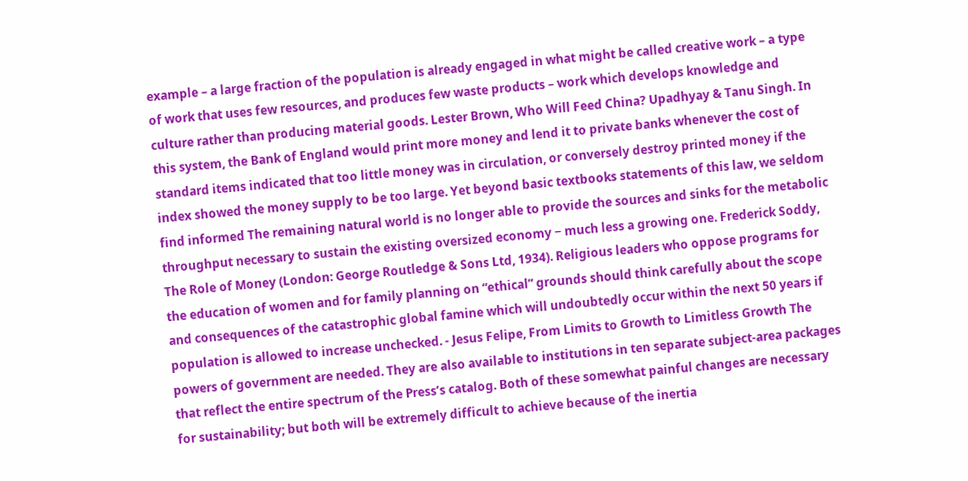example – a large fraction of the population is already engaged in what might be called creative work – a type of work that uses few resources, and produces few waste products – work which develops knowledge and culture rather than producing material goods. Lester Brown, Who Will Feed China? Upadhyay & Tanu Singh. In this system, the Bank of England would print more money and lend it to private banks whenever the cost of standard items indicated that too little money was in circulation, or conversely destroy printed money if the index showed the money supply to be too large. Yet beyond basic textbooks statements of this law, we seldom find informed The remaining natural world is no longer able to provide the sources and sinks for the metabolic throughput necessary to sustain the existing oversized economy − much less a growing one. Frederick Soddy, The Role of Money (London: George Routledge & Sons Ltd, 1934). Religious leaders who oppose programs for the education of women and for family planning on “ethical” grounds should think carefully about the scope and consequences of the catastrophic global famine which will undoubtedly occur within the next 50 years if population is allowed to increase unchecked. - Jesus Felipe, From Limits to Growth to Limitless Growth The powers of government are needed. They are also available to institutions in ten separate subject-area packages that reflect the entire spectrum of the Press’s catalog. Both of these somewhat painful changes are necessary for sustainability; but both will be extremely difficult to achieve because of the inertia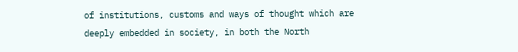of institutions, customs and ways of thought which are deeply embedded in society, in both the North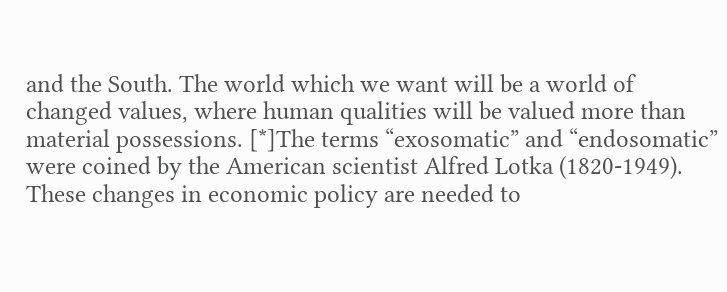and the South. The world which we want will be a world of changed values, where human qualities will be valued more than material possessions. [*]The terms “exosomatic” and “endosomatic” were coined by the American scientist Alfred Lotka (1820-1949). These changes in economic policy are needed to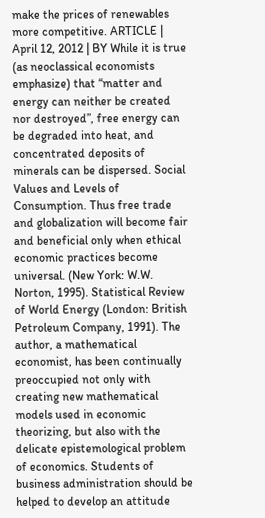make the prices of renewables more competitive. ARTICLE | April 12, 2012 | BY While it is true (as neoclassical economists emphasize) that “matter and energy can neither be created nor destroyed”, free energy can be degraded into heat, and concentrated deposits of minerals can be dispersed. Social Values and Levels of Consumption. Thus free trade and globalization will become fair and beneficial only when ethical economic practices become universal. (New York: W.W. Norton, 1995). Statistical Review of World Energy (London: British Petroleum Company, 1991). The author, a mathematical economist, has been continually preoccupied not only with creating new mathematical models used in economic theorizing, but also with the delicate epistemological problem of economics. Students of business administration should be helped to develop an attitude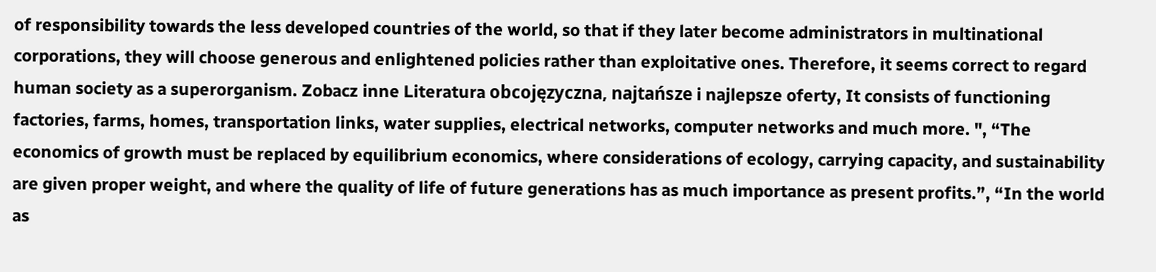of responsibility towards the less developed countries of the world, so that if they later become administrators in multinational corporations, they will choose generous and enlightened policies rather than exploitative ones. Therefore, it seems correct to regard human society as a superorganism. Zobacz inne Literatura obcojęzyczna, najtańsze i najlepsze oferty, It consists of functioning factories, farms, homes, transportation links, water supplies, electrical networks, computer networks and much more. ", “The economics of growth must be replaced by equilibrium economics, where considerations of ecology, carrying capacity, and sustainability are given proper weight, and where the quality of life of future generations has as much importance as present profits.”, “In the world as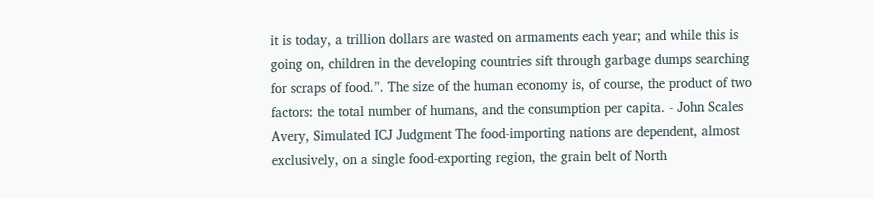it is today, a trillion dollars are wasted on armaments each year; and while this is going on, children in the developing countries sift through garbage dumps searching for scraps of food.”. The size of the human economy is, of course, the product of two factors: the total number of humans, and the consumption per capita. - John Scales Avery, Simulated ICJ Judgment The food-importing nations are dependent, almost exclusively, on a single food-exporting region, the grain belt of North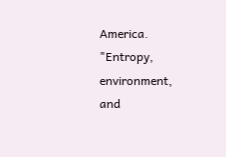America. "Entropy, environment, and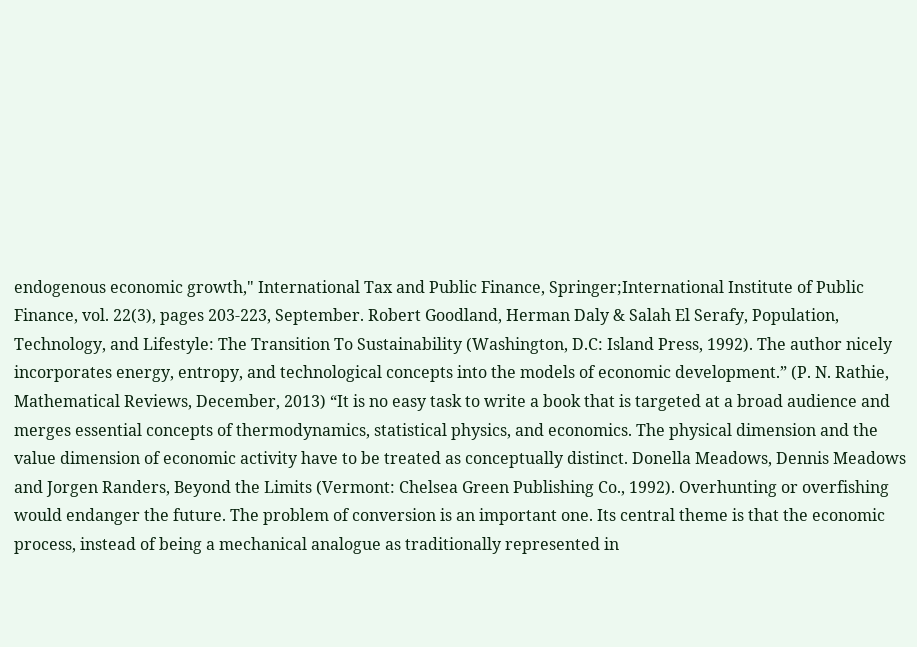endogenous economic growth," International Tax and Public Finance, Springer;International Institute of Public Finance, vol. 22(3), pages 203-223, September. Robert Goodland, Herman Daly & Salah El Serafy, Population, Technology, and Lifestyle: The Transition To Sustainability (Washington, D.C: Island Press, 1992). The author nicely incorporates energy, entropy, and technological concepts into the models of economic development.” (P. N. Rathie, Mathematical Reviews, December, 2013) “It is no easy task to write a book that is targeted at a broad audience and merges essential concepts of thermodynamics, statistical physics, and economics. The physical dimension and the value dimension of economic activity have to be treated as conceptually distinct. Donella Meadows, Dennis Meadows and Jorgen Randers, Beyond the Limits (Vermont: Chelsea Green Publishing Co., 1992). Overhunting or overfishing would endanger the future. The problem of conversion is an important one. Its central theme is that the economic process, instead of being a mechanical analogue as traditionally represented in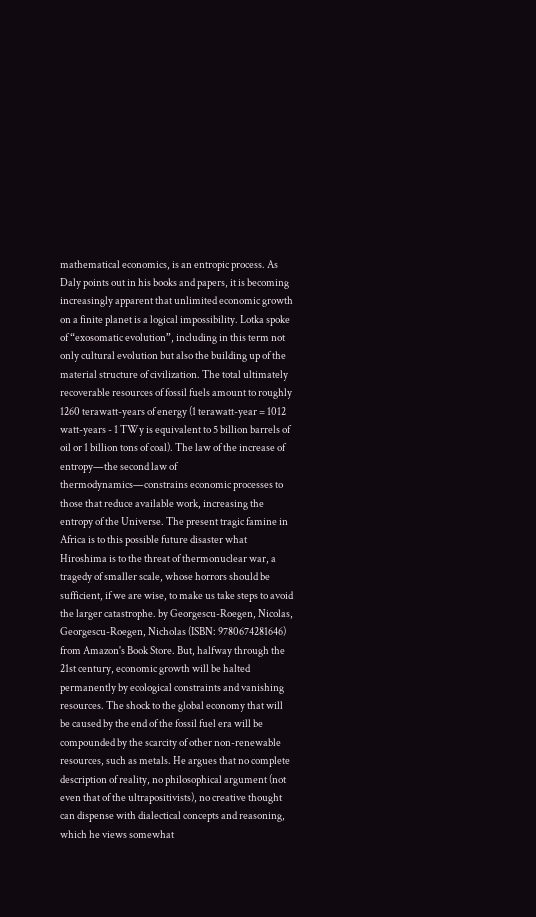mathematical economics, is an entropic process. As Daly points out in his books and papers, it is becoming increasingly apparent that unlimited economic growth on a finite planet is a logical impossibility. Lotka spoke of “exosomatic evolution”, including in this term not only cultural evolution but also the building up of the material structure of civilization. The total ultimately recoverable resources of fossil fuels amount to roughly 1260 terawatt-years of energy (1 terawatt-year = 1012 watt-years - 1 TWy is equivalent to 5 billion barrels of oil or 1 billion tons of coal). The law of the increase of entropy—the second law of thermodynamics—constrains economic processes to those that reduce available work, increasing the entropy of the Universe. The present tragic famine in Africa is to this possible future disaster what Hiroshima is to the threat of thermonuclear war, a tragedy of smaller scale, whose horrors should be sufficient, if we are wise, to make us take steps to avoid the larger catastrophe. by Georgescu-Roegen, Nicolas, Georgescu-Roegen, Nicholas (ISBN: 9780674281646) from Amazon's Book Store. But, halfway through the 21st century, economic growth will be halted permanently by ecological constraints and vanishing resources. The shock to the global economy that will be caused by the end of the fossil fuel era will be compounded by the scarcity of other non-renewable resources, such as metals. He argues that no complete description of reality, no philosophical argument (not even that of the ultrapositivists), no creative thought can dispense with dialectical concepts and reasoning, which he views somewhat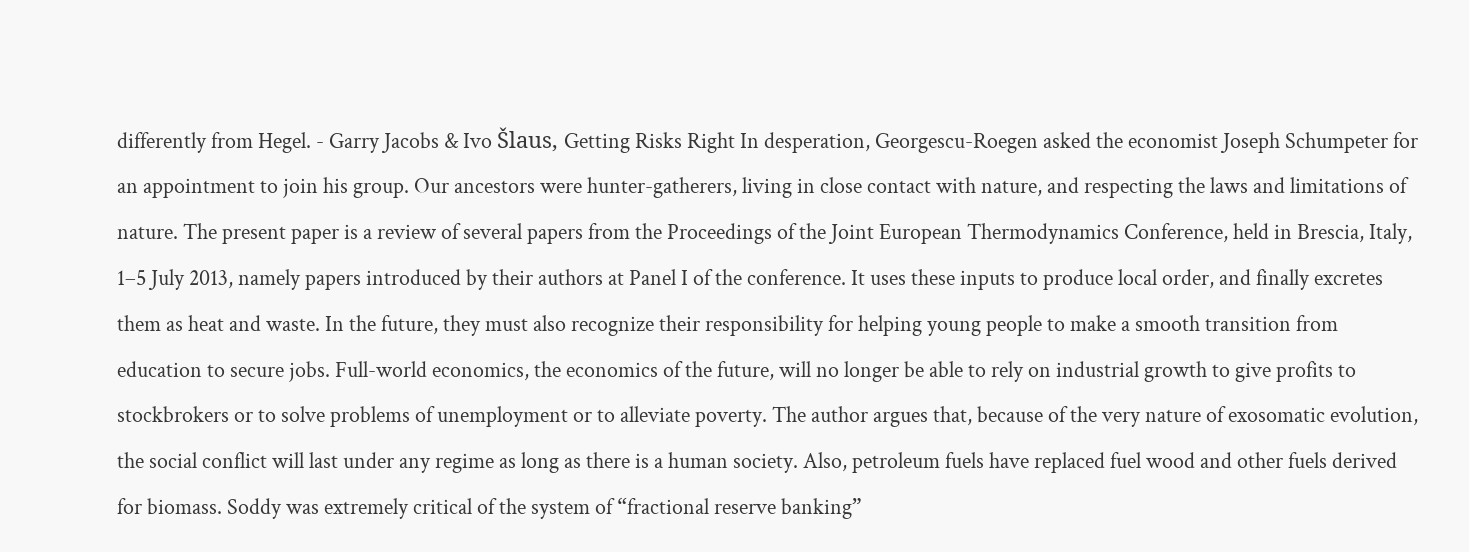differently from Hegel. - Garry Jacobs & Ivo Šlaus, Getting Risks Right In desperation, Georgescu-Roegen asked the economist Joseph Schumpeter for an appointment to join his group. Our ancestors were hunter-gatherers, living in close contact with nature, and respecting the laws and limitations of nature. The present paper is a review of several papers from the Proceedings of the Joint European Thermodynamics Conference, held in Brescia, Italy, 1–5 July 2013, namely papers introduced by their authors at Panel I of the conference. It uses these inputs to produce local order, and finally excretes them as heat and waste. In the future, they must also recognize their responsibility for helping young people to make a smooth transition from education to secure jobs. Full-world economics, the economics of the future, will no longer be able to rely on industrial growth to give profits to stockbrokers or to solve problems of unemployment or to alleviate poverty. The author argues that, because of the very nature of exosomatic evolution, the social conflict will last under any regime as long as there is a human society. Also, petroleum fuels have replaced fuel wood and other fuels derived for biomass. Soddy was extremely critical of the system of “fractional reserve banking”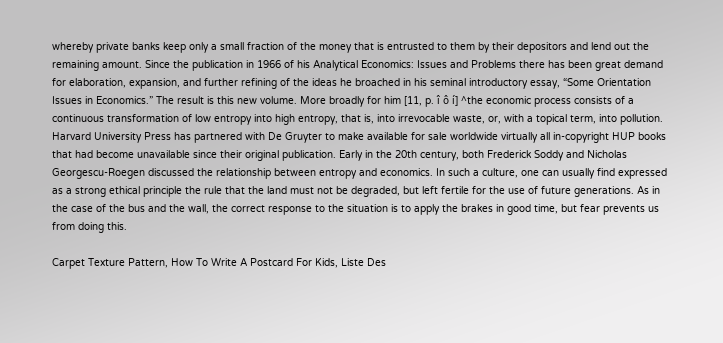whereby private banks keep only a small fraction of the money that is entrusted to them by their depositors and lend out the remaining amount. Since the publication in 1966 of his Analytical Economics: Issues and Problems there has been great demand for elaboration, expansion, and further refining of the ideas he broached in his seminal introductory essay, “Some Orientation Issues in Economics.” The result is this new volume. More broadly for him [11, p. î ô í] ^the economic process consists of a continuous transformation of low entropy into high entropy, that is, into irrevocable waste, or, with a topical term, into pollution. Harvard University Press has partnered with De Gruyter to make available for sale worldwide virtually all in-copyright HUP books that had become unavailable since their original publication. Early in the 20th century, both Frederick Soddy and Nicholas Georgescu-Roegen discussed the relationship between entropy and economics. In such a culture, one can usually find expressed as a strong ethical principle the rule that the land must not be degraded, but left fertile for the use of future generations. As in the case of the bus and the wall, the correct response to the situation is to apply the brakes in good time, but fear prevents us from doing this.

Carpet Texture Pattern, How To Write A Postcard For Kids, Liste Des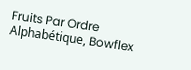Fruits Par Ordre Alphabétique, Bowflex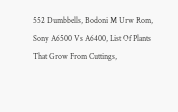552 Dumbbells, Bodoni M Urw Rom, Sony A6500 Vs A6400, List Of Plants That Grow From Cuttings,